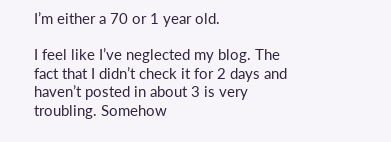I’m either a 70 or 1 year old.

I feel like I’ve neglected my blog. The fact that I didn’t check it for 2 days and haven’t posted in about 3 is very troubling. Somehow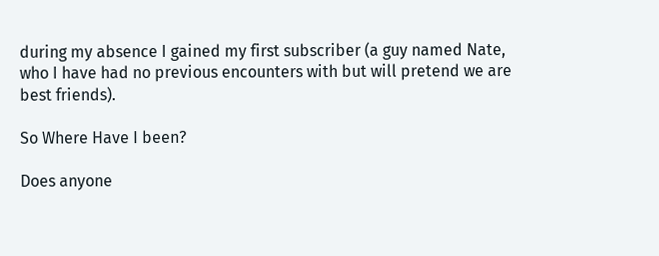during my absence I gained my first subscriber (a guy named Nate, who I have had no previous encounters with but will pretend we are best friends).

So Where Have I been?

Does anyone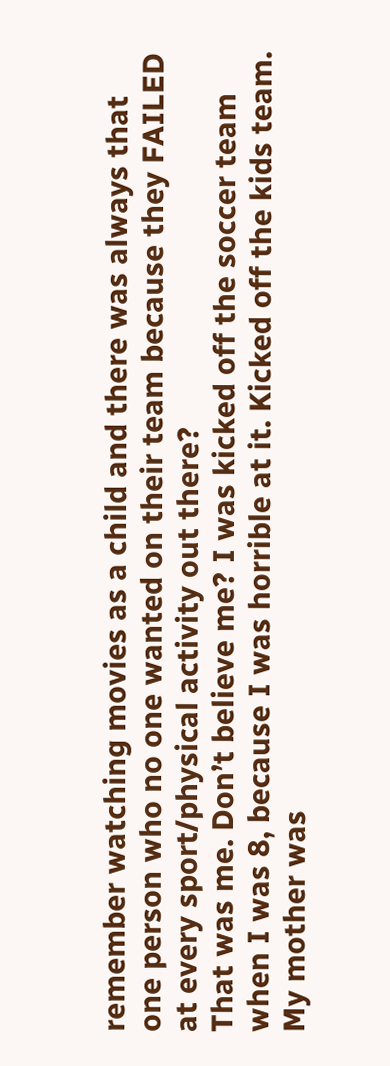remember watching movies as a child and there was always that one person who no one wanted on their team because they FAILED at every sport/physical activity out there?
That was me. Don’t believe me? I was kicked off the soccer team when I was 8, because I was horrible at it. Kicked off the kids team. My mother was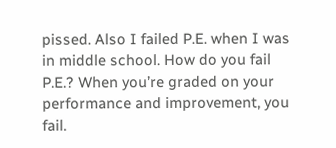pissed. Also I failed P.E. when I was in middle school. How do you fail P.E.? When you’re graded on your performance and improvement, you fail.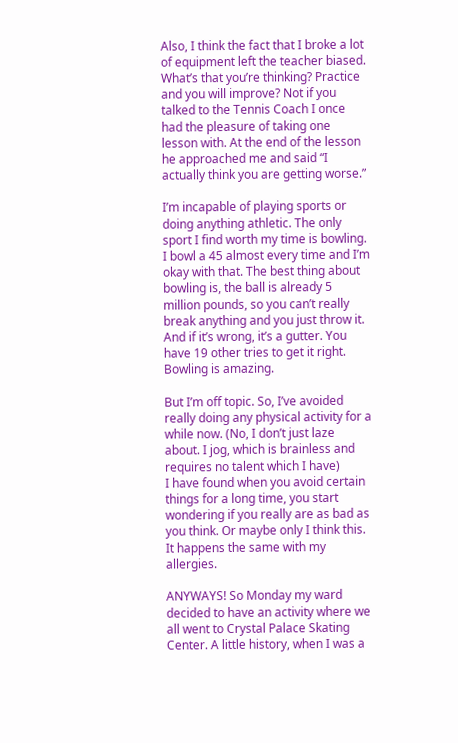Also, I think the fact that I broke a lot of equipment left the teacher biased.
What’s that you’re thinking? Practice and you will improve? Not if you talked to the Tennis Coach I once had the pleasure of taking one lesson with. At the end of the lesson he approached me and said “I actually think you are getting worse.”

I’m incapable of playing sports or doing anything athletic. The only sport I find worth my time is bowling. I bowl a 45 almost every time and I’m okay with that. The best thing about bowling is, the ball is already 5 million pounds, so you can’t really break anything and you just throw it. And if it’s wrong, it’s a gutter. You have 19 other tries to get it right. Bowling is amazing.

But I’m off topic. So, I’ve avoided really doing any physical activity for a while now. (No, I don’t just laze about. I jog, which is brainless and requires no talent which I have)
I have found when you avoid certain things for a long time, you start wondering if you really are as bad as you think. Or maybe only I think this. It happens the same with my allergies.

ANYWAYS! So Monday my ward decided to have an activity where we all went to Crystal Palace Skating Center. A little history, when I was a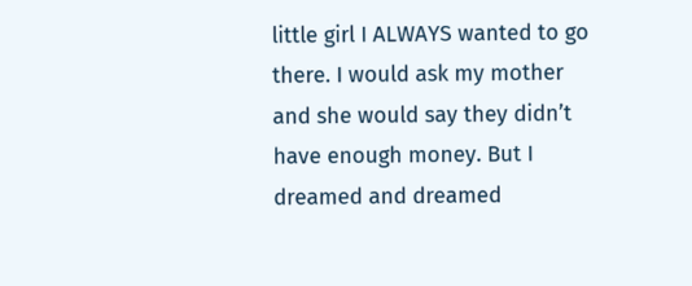little girl I ALWAYS wanted to go there. I would ask my mother and she would say they didn’t have enough money. But I dreamed and dreamed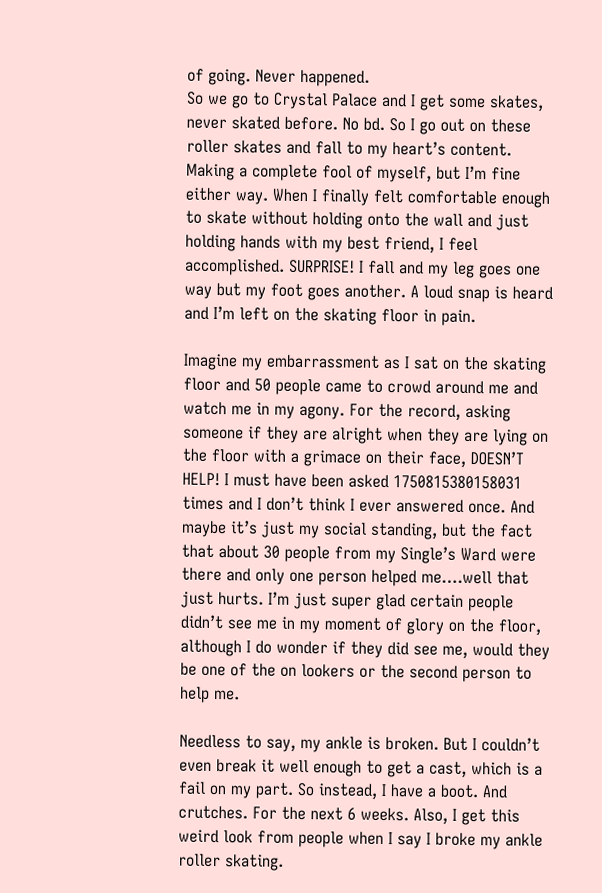of going. Never happened.
So we go to Crystal Palace and I get some skates, never skated before. No bd. So I go out on these roller skates and fall to my heart’s content. Making a complete fool of myself, but I’m fine either way. When I finally felt comfortable enough to skate without holding onto the wall and just holding hands with my best friend, I feel accomplished. SURPRISE! I fall and my leg goes one way but my foot goes another. A loud snap is heard and I’m left on the skating floor in pain.

Imagine my embarrassment as I sat on the skating floor and 50 people came to crowd around me and watch me in my agony. For the record, asking someone if they are alright when they are lying on the floor with a grimace on their face, DOESN’T HELP! I must have been asked 1750815380158031 times and I don’t think I ever answered once. And maybe it’s just my social standing, but the fact that about 30 people from my Single’s Ward were there and only one person helped me….well that just hurts. I’m just super glad certain people didn’t see me in my moment of glory on the floor, although I do wonder if they did see me, would they be one of the on lookers or the second person to help me.

Needless to say, my ankle is broken. But I couldn’t even break it well enough to get a cast, which is a fail on my part. So instead, I have a boot. And crutches. For the next 6 weeks. Also, I get this weird look from people when I say I broke my ankle roller skating.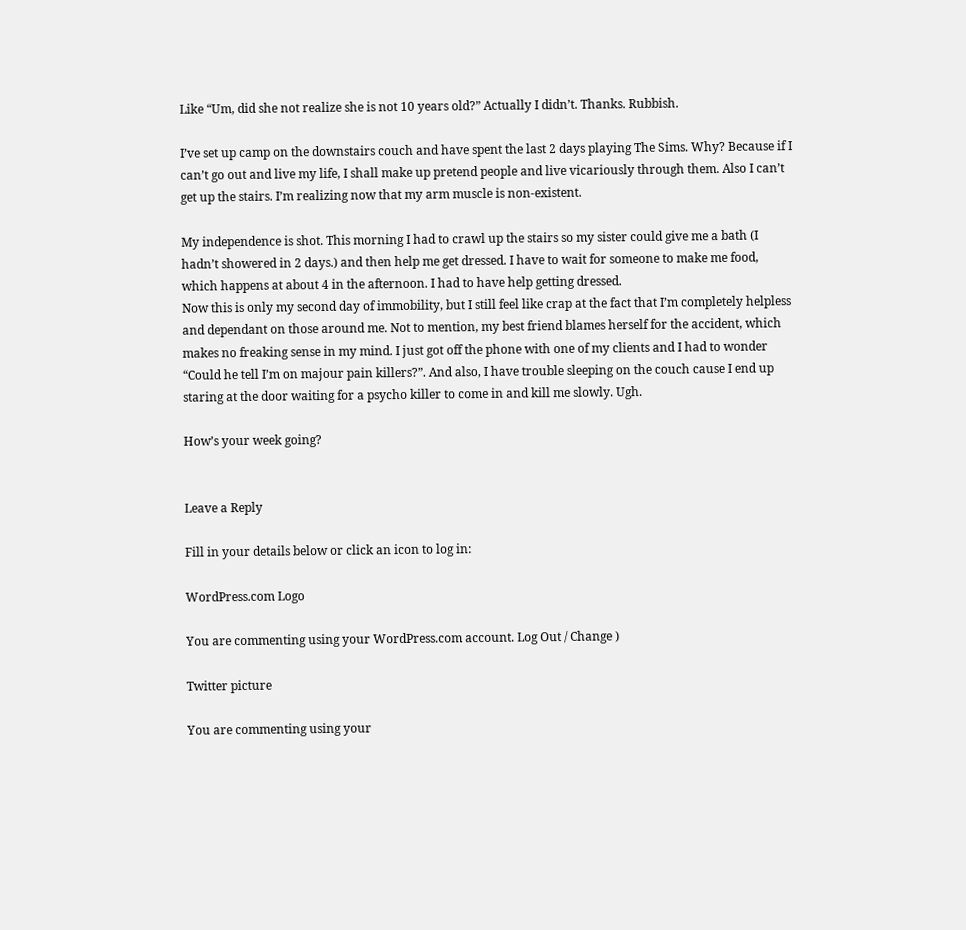Like “Um, did she not realize she is not 10 years old?” Actually I didn’t. Thanks. Rubbish.

I’ve set up camp on the downstairs couch and have spent the last 2 days playing The Sims. Why? Because if I can’t go out and live my life, I shall make up pretend people and live vicariously through them. Also I can’t get up the stairs. I’m realizing now that my arm muscle is non-existent.

My independence is shot. This morning I had to crawl up the stairs so my sister could give me a bath (I hadn’t showered in 2 days.) and then help me get dressed. I have to wait for someone to make me food, which happens at about 4 in the afternoon. I had to have help getting dressed.
Now this is only my second day of immobility, but I still feel like crap at the fact that I’m completely helpless and dependant on those around me. Not to mention, my best friend blames herself for the accident, which makes no freaking sense in my mind. I just got off the phone with one of my clients and I had to wonder “Could he tell I’m on majour pain killers?”. And also, I have trouble sleeping on the couch cause I end up staring at the door waiting for a psycho killer to come in and kill me slowly. Ugh.

How’s your week going?


Leave a Reply

Fill in your details below or click an icon to log in:

WordPress.com Logo

You are commenting using your WordPress.com account. Log Out / Change )

Twitter picture

You are commenting using your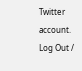Twitter account. Log Out /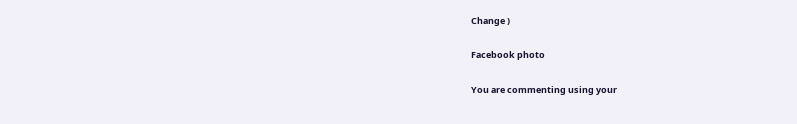Change )

Facebook photo

You are commenting using your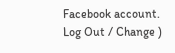Facebook account. Log Out / Change )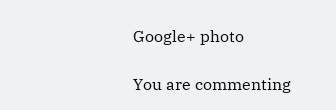Google+ photo

You are commenting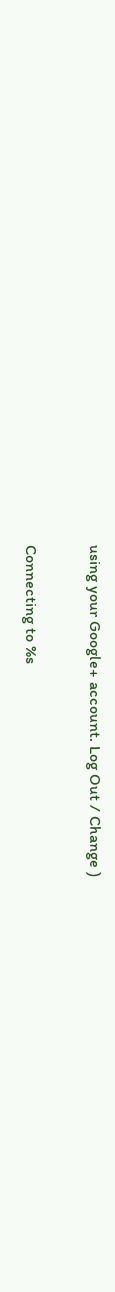using your Google+ account. Log Out / Change )

Connecting to %s